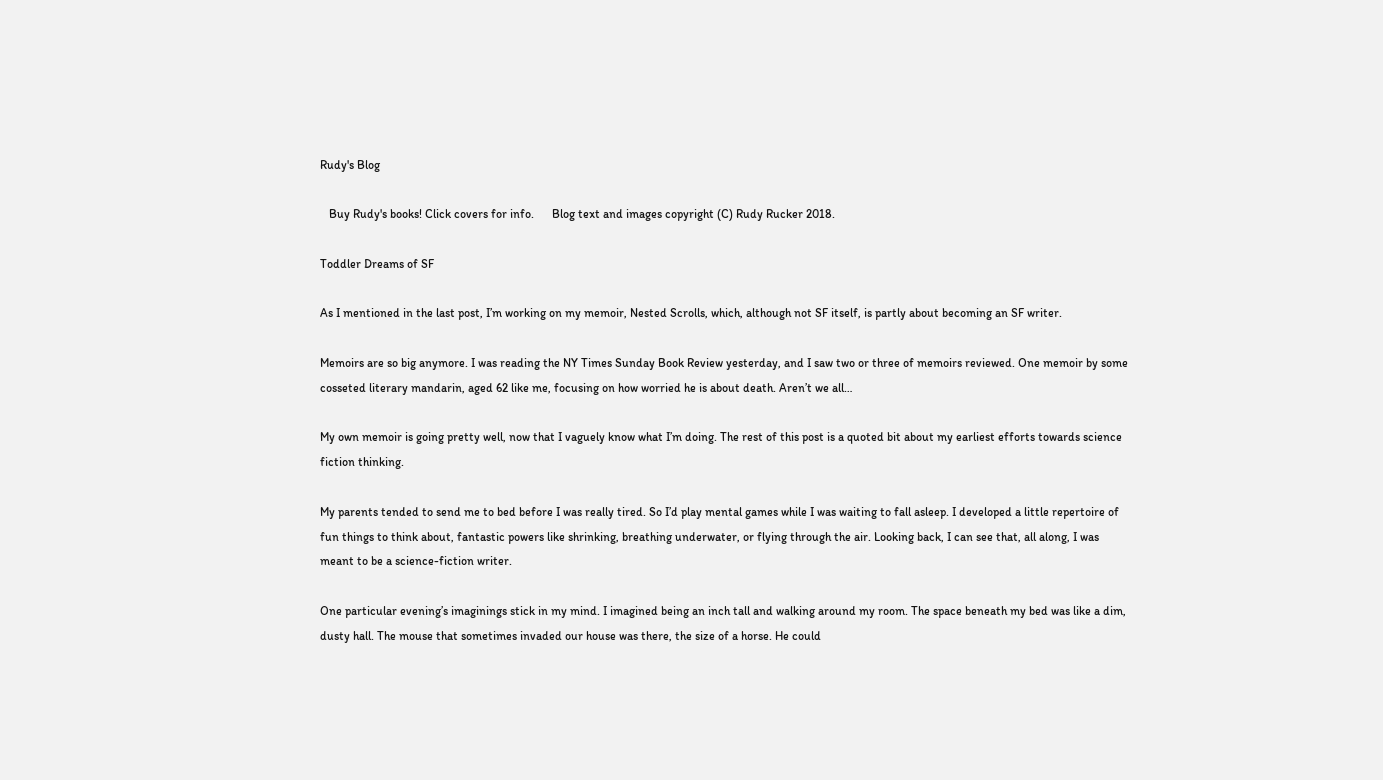Rudy's Blog

   Buy Rudy's books! Click covers for info.      Blog text and images copyright (C) Rudy Rucker 2018.

Toddler Dreams of SF

As I mentioned in the last post, I’m working on my memoir, Nested Scrolls, which, although not SF itself, is partly about becoming an SF writer.

Memoirs are so big anymore. I was reading the NY Times Sunday Book Review yesterday, and I saw two or three of memoirs reviewed. One memoir by some cosseted literary mandarin, aged 62 like me, focusing on how worried he is about death. Aren’t we all…

My own memoir is going pretty well, now that I vaguely know what I’m doing. The rest of this post is a quoted bit about my earliest efforts towards science fiction thinking.

My parents tended to send me to bed before I was really tired. So I’d play mental games while I was waiting to fall asleep. I developed a little repertoire of fun things to think about, fantastic powers like shrinking, breathing underwater, or flying through the air. Looking back, I can see that, all along, I was meant to be a science-fiction writer.

One particular evening’s imaginings stick in my mind. I imagined being an inch tall and walking around my room. The space beneath my bed was like a dim, dusty hall. The mouse that sometimes invaded our house was there, the size of a horse. He could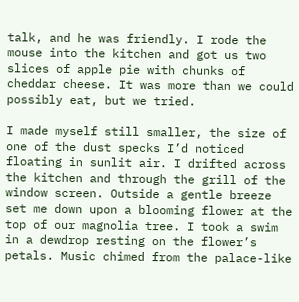talk, and he was friendly. I rode the mouse into the kitchen and got us two slices of apple pie with chunks of cheddar cheese. It was more than we could possibly eat, but we tried.

I made myself still smaller, the size of one of the dust specks I’d noticed floating in sunlit air. I drifted across the kitchen and through the grill of the window screen. Outside a gentle breeze set me down upon a blooming flower at the top of our magnolia tree. I took a swim in a dewdrop resting on the flower’s petals. Music chimed from the palace-like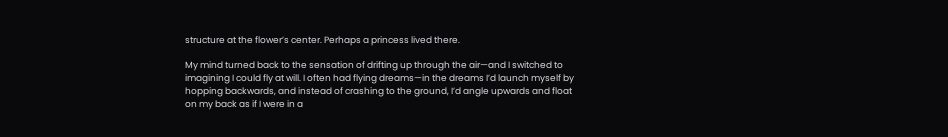structure at the flower’s center. Perhaps a princess lived there.

My mind turned back to the sensation of drifting up through the air—and I switched to imagining I could fly at will. I often had flying dreams—in the dreams I’d launch myself by hopping backwards, and instead of crashing to the ground, I’d angle upwards and float on my back as if I were in a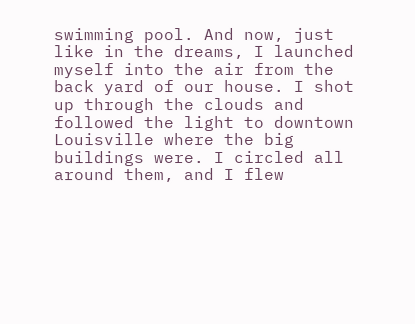swimming pool. And now, just like in the dreams, I launched myself into the air from the back yard of our house. I shot up through the clouds and followed the light to downtown Louisville where the big buildings were. I circled all around them, and I flew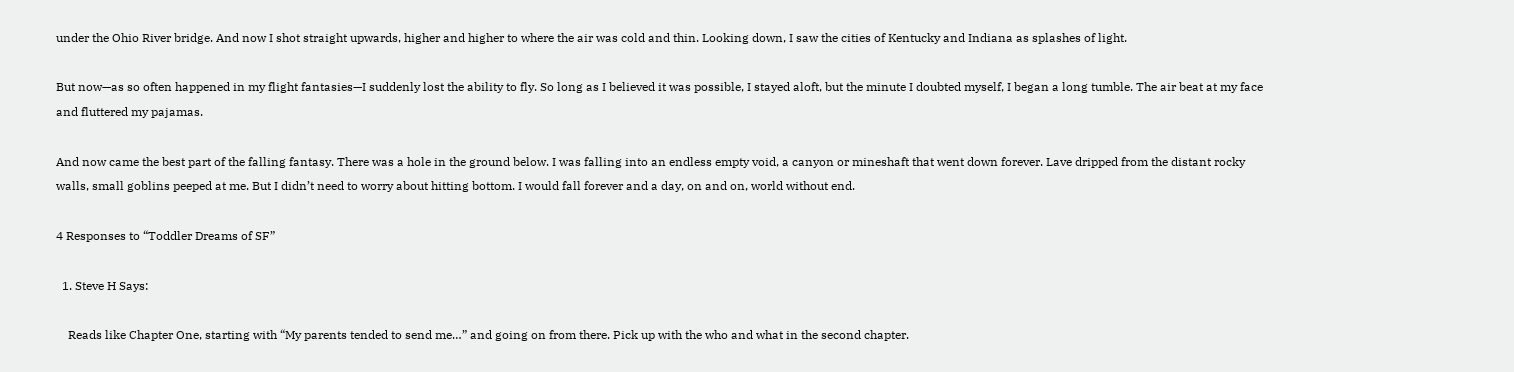under the Ohio River bridge. And now I shot straight upwards, higher and higher to where the air was cold and thin. Looking down, I saw the cities of Kentucky and Indiana as splashes of light.

But now—as so often happened in my flight fantasies—I suddenly lost the ability to fly. So long as I believed it was possible, I stayed aloft, but the minute I doubted myself, I began a long tumble. The air beat at my face and fluttered my pajamas.

And now came the best part of the falling fantasy. There was a hole in the ground below. I was falling into an endless empty void, a canyon or mineshaft that went down forever. Lave dripped from the distant rocky walls, small goblins peeped at me. But I didn’t need to worry about hitting bottom. I would fall forever and a day, on and on, world without end.

4 Responses to “Toddler Dreams of SF”

  1. Steve H Says:

    Reads like Chapter One, starting with “My parents tended to send me…” and going on from there. Pick up with the who and what in the second chapter.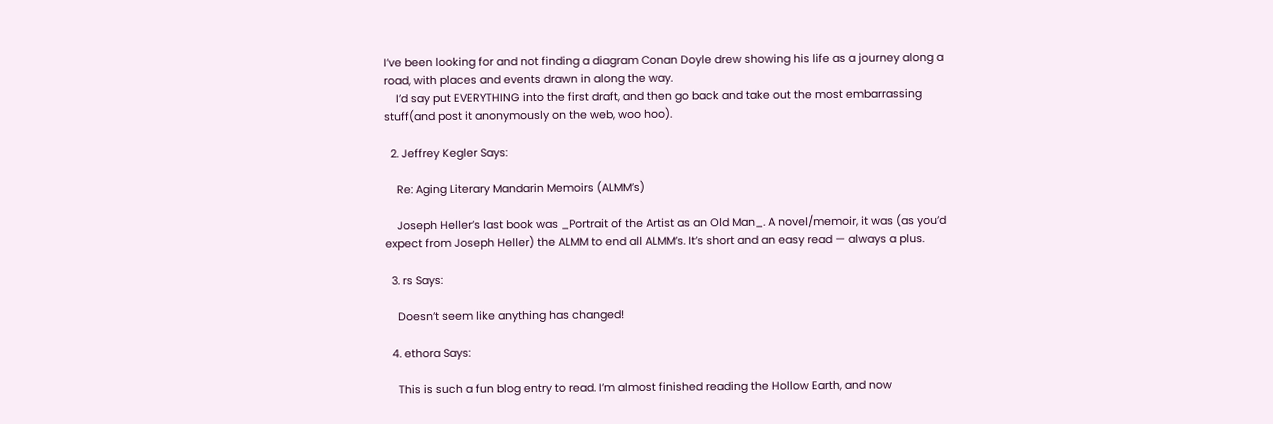I’ve been looking for and not finding a diagram Conan Doyle drew showing his life as a journey along a road, with places and events drawn in along the way.
    I’d say put EVERYTHING into the first draft, and then go back and take out the most embarrassing stuff(and post it anonymously on the web, woo hoo).

  2. Jeffrey Kegler Says:

    Re: Aging Literary Mandarin Memoirs (ALMM’s)

    Joseph Heller’s last book was _Portrait of the Artist as an Old Man_. A novel/memoir, it was (as you’d expect from Joseph Heller) the ALMM to end all ALMM’s. It’s short and an easy read — always a plus.

  3. rs Says:

    Doesn’t seem like anything has changed!

  4. ethora Says:

    This is such a fun blog entry to read. I’m almost finished reading the Hollow Earth, and now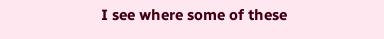I see where some of these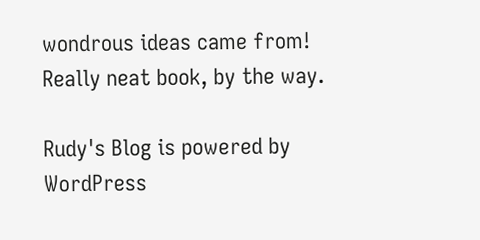wondrous ideas came from! Really neat book, by the way.

Rudy's Blog is powered by WordPress